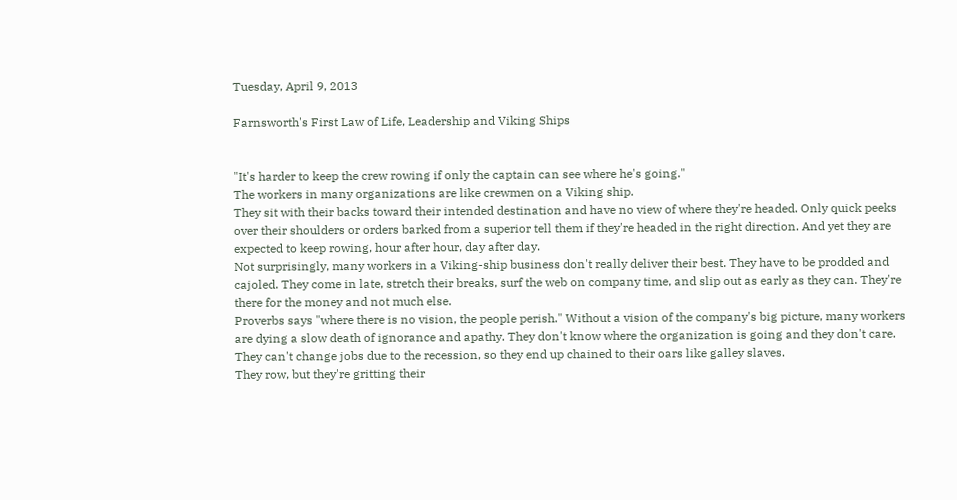Tuesday, April 9, 2013

Farnsworth's First Law of Life, Leadership and Viking Ships


"It's harder to keep the crew rowing if only the captain can see where he's going."
The workers in many organizations are like crewmen on a Viking ship.
They sit with their backs toward their intended destination and have no view of where they're headed. Only quick peeks over their shoulders or orders barked from a superior tell them if they're headed in the right direction. And yet they are expected to keep rowing, hour after hour, day after day.
Not surprisingly, many workers in a Viking-ship business don't really deliver their best. They have to be prodded and cajoled. They come in late, stretch their breaks, surf the web on company time, and slip out as early as they can. They're there for the money and not much else.
Proverbs says "where there is no vision, the people perish." Without a vision of the company's big picture, many workers are dying a slow death of ignorance and apathy. They don't know where the organization is going and they don't care. They can't change jobs due to the recession, so they end up chained to their oars like galley slaves.
They row, but they're gritting their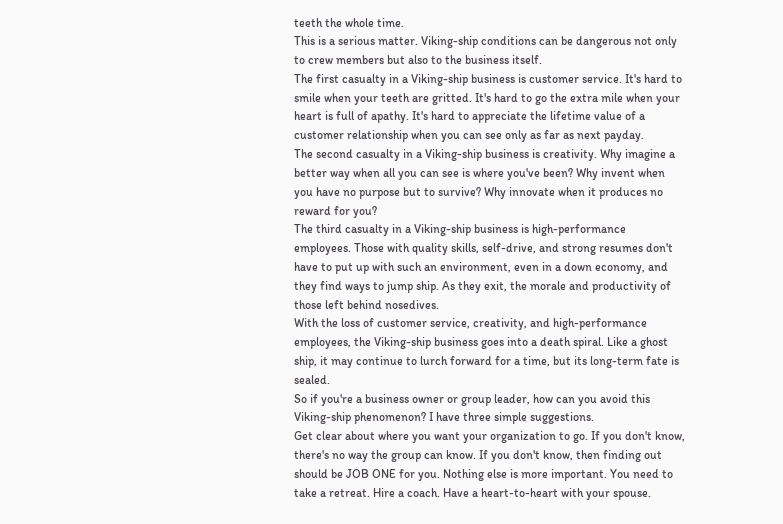teeth the whole time.
This is a serious matter. Viking-ship conditions can be dangerous not only to crew members but also to the business itself.
The first casualty in a Viking-ship business is customer service. It's hard to smile when your teeth are gritted. It's hard to go the extra mile when your heart is full of apathy. It's hard to appreciate the lifetime value of a customer relationship when you can see only as far as next payday.
The second casualty in a Viking-ship business is creativity. Why imagine a better way when all you can see is where you've been? Why invent when you have no purpose but to survive? Why innovate when it produces no reward for you?
The third casualty in a Viking-ship business is high-performance employees. Those with quality skills, self-drive, and strong resumes don't have to put up with such an environment, even in a down economy, and they find ways to jump ship. As they exit, the morale and productivity of those left behind nosedives.
With the loss of customer service, creativity, and high-performance employees, the Viking-ship business goes into a death spiral. Like a ghost ship, it may continue to lurch forward for a time, but its long-term fate is sealed.
So if you're a business owner or group leader, how can you avoid this Viking-ship phenomenon? I have three simple suggestions.
Get clear about where you want your organization to go. If you don't know, there's no way the group can know. If you don't know, then finding out should be JOB ONE for you. Nothing else is more important. You need to take a retreat. Hire a coach. Have a heart-to-heart with your spouse.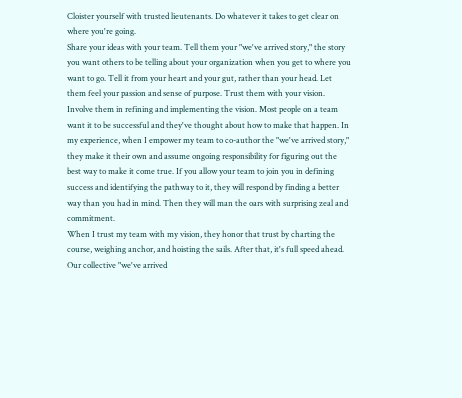Cloister yourself with trusted lieutenants. Do whatever it takes to get clear on where you're going.
Share your ideas with your team. Tell them your "we've arrived story," the story you want others to be telling about your organization when you get to where you want to go. Tell it from your heart and your gut, rather than your head. Let them feel your passion and sense of purpose. Trust them with your vision.
Involve them in refining and implementing the vision. Most people on a team want it to be successful and they've thought about how to make that happen. In my experience, when I empower my team to co-author the "we've arrived story," they make it their own and assume ongoing responsibility for figuring out the best way to make it come true. If you allow your team to join you in defining success and identifying the pathway to it, they will respond by finding a better way than you had in mind. Then they will man the oars with surprising zeal and commitment.
When I trust my team with my vision, they honor that trust by charting the course, weighing anchor, and hoisting the sails. After that, it's full speed ahead. Our collective "we've arrived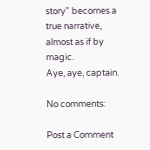story" becomes a true narrative, almost as if by magic.
Aye, aye, captain.

No comments:

Post a Comment